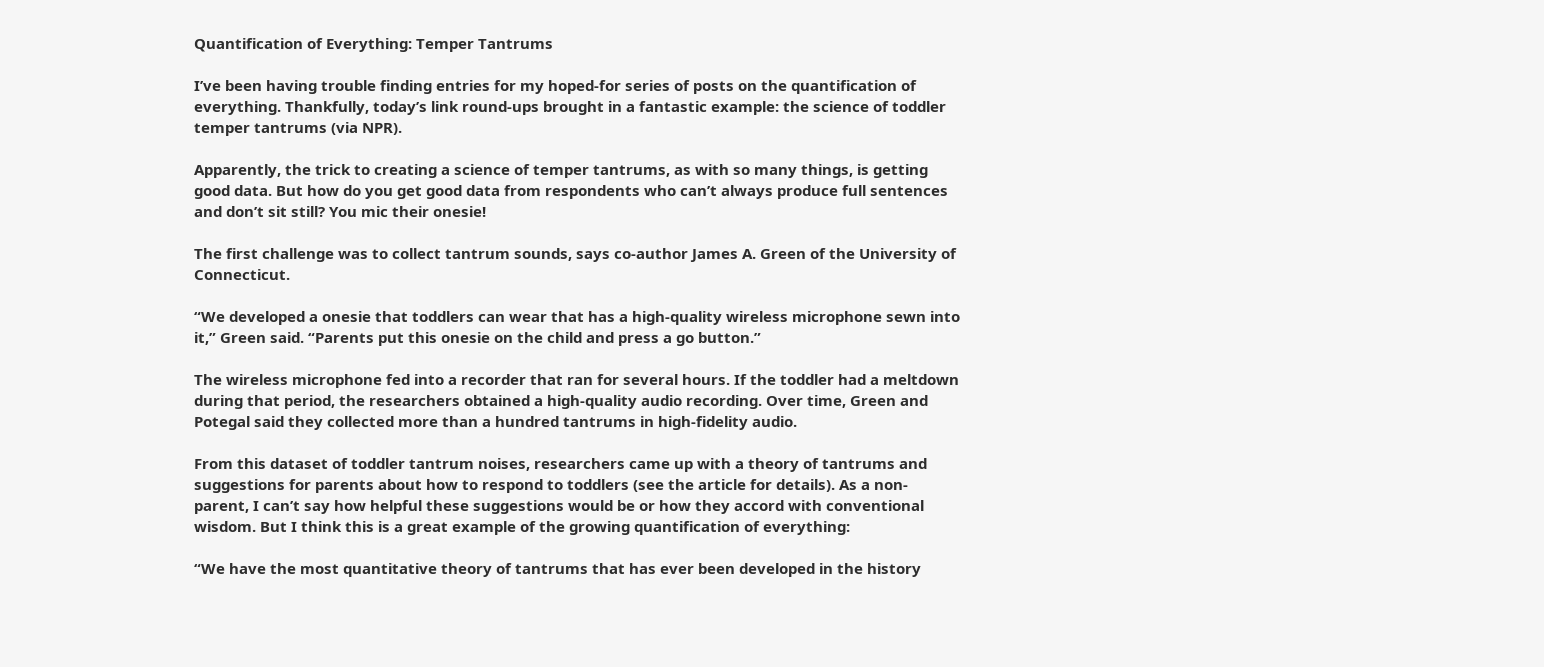Quantification of Everything: Temper Tantrums

I’ve been having trouble finding entries for my hoped-for series of posts on the quantification of everything. Thankfully, today’s link round-ups brought in a fantastic example: the science of toddler temper tantrums (via NPR).

Apparently, the trick to creating a science of temper tantrums, as with so many things, is getting good data. But how do you get good data from respondents who can’t always produce full sentences and don’t sit still? You mic their onesie!

The first challenge was to collect tantrum sounds, says co-author James A. Green of the University of Connecticut.

“We developed a onesie that toddlers can wear that has a high-quality wireless microphone sewn into it,” Green said. “Parents put this onesie on the child and press a go button.”

The wireless microphone fed into a recorder that ran for several hours. If the toddler had a meltdown during that period, the researchers obtained a high-quality audio recording. Over time, Green and Potegal said they collected more than a hundred tantrums in high-fidelity audio.

From this dataset of toddler tantrum noises, researchers came up with a theory of tantrums and suggestions for parents about how to respond to toddlers (see the article for details). As a non-parent, I can’t say how helpful these suggestions would be or how they accord with conventional wisdom. But I think this is a great example of the growing quantification of everything:

“We have the most quantitative theory of tantrums that has ever been developed in the history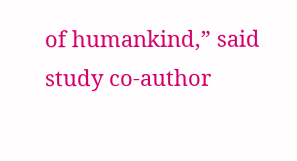of humankind,” said study co-author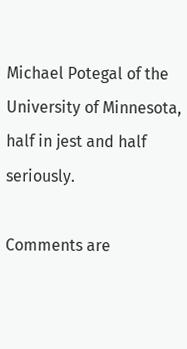Michael Potegal of the University of Minnesota, half in jest and half seriously.

Comments are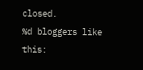closed.
%d bloggers like this: